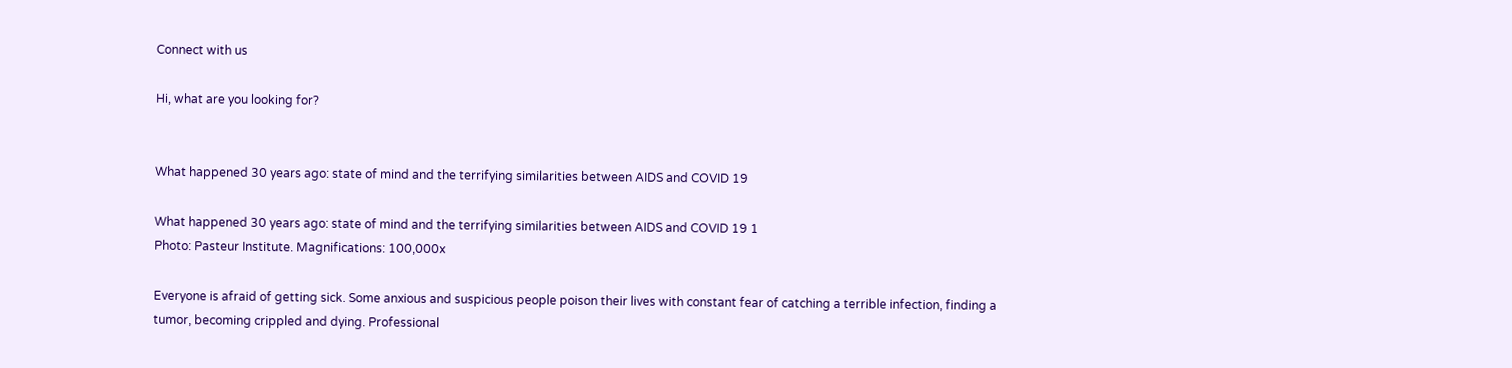Connect with us

Hi, what are you looking for?


What happened 30 years ago: state of mind and the terrifying similarities between AIDS and COVID 19

What happened 30 years ago: state of mind and the terrifying similarities between AIDS and COVID 19 1
Photo: Pasteur Institute. Magnifications: 100,000x

Everyone is afraid of getting sick. Some anxious and suspicious people poison their lives with constant fear of catching a terrible infection, finding a tumor, becoming crippled and dying. Professional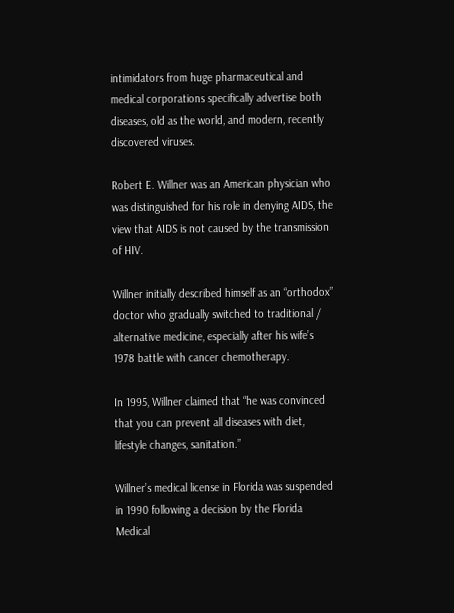intimidators from huge pharmaceutical and medical corporations specifically advertise both diseases, old as the world, and modern, recently discovered viruses.

Robert E. Willner was an American physician who was distinguished for his role in denying AIDS, the view that AIDS is not caused by the transmission of HIV.

Willner initially described himself as an “orthodox” doctor who gradually switched to traditional / alternative medicine, especially after his wife’s 1978 battle with cancer chemotherapy.

In 1995, Willner claimed that “he was convinced that you can prevent all diseases with diet, lifestyle changes, sanitation.”

Willner’s medical license in Florida was suspended in 1990 following a decision by the Florida Medical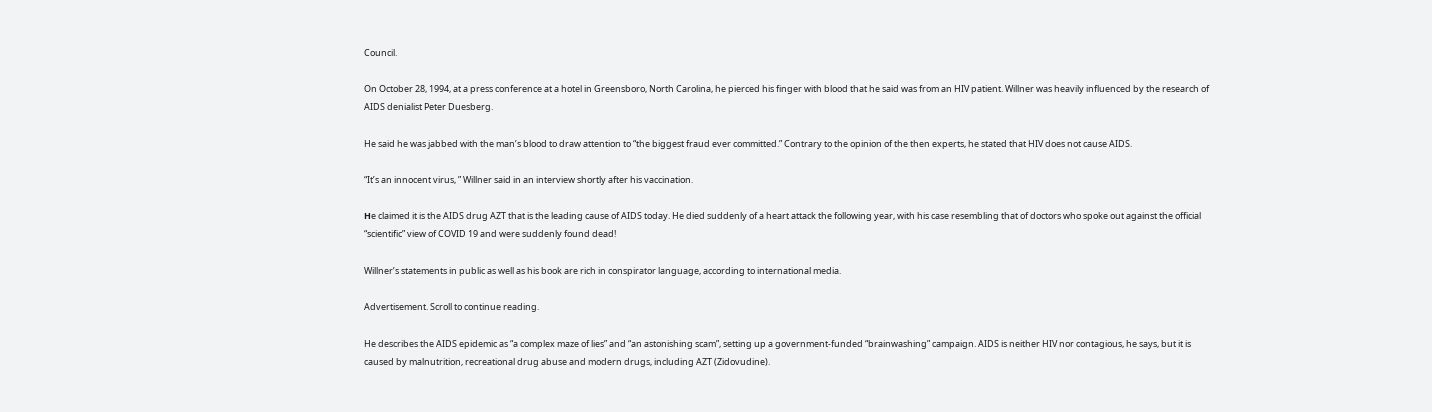Council.

On October 28, 1994, at a press conference at a hotel in Greensboro, North Carolina, he pierced his finger with blood that he said was from an HIV patient. Willner was heavily influenced by the research of AIDS denialist Peter Duesberg.

He said he was jabbed with the man’s blood to draw attention to “the biggest fraud ever committed.” Contrary to the opinion of the then experts, he stated that HIV does not cause AIDS.

“It’s an innocent virus, ” Willner said in an interview shortly after his vaccination.

Ηe claimed it is the AIDS drug AZT that is the leading cause of AIDS today. He died suddenly of a heart attack the following year, with his case resembling that of doctors who spoke out against the official “scientific” view of COVID 19 and were suddenly found dead!

Willner’s statements in public as well as his book are rich in conspirator language, according to international media.

Advertisement. Scroll to continue reading.

He describes the AIDS epidemic as “a complex maze of lies” and “an astonishing scam”, setting up a government-funded “brainwashing” campaign. AIDS is neither HIV nor contagious, he says, but it is caused by malnutrition, recreational drug abuse and modern drugs, including AZT (Zidovudine).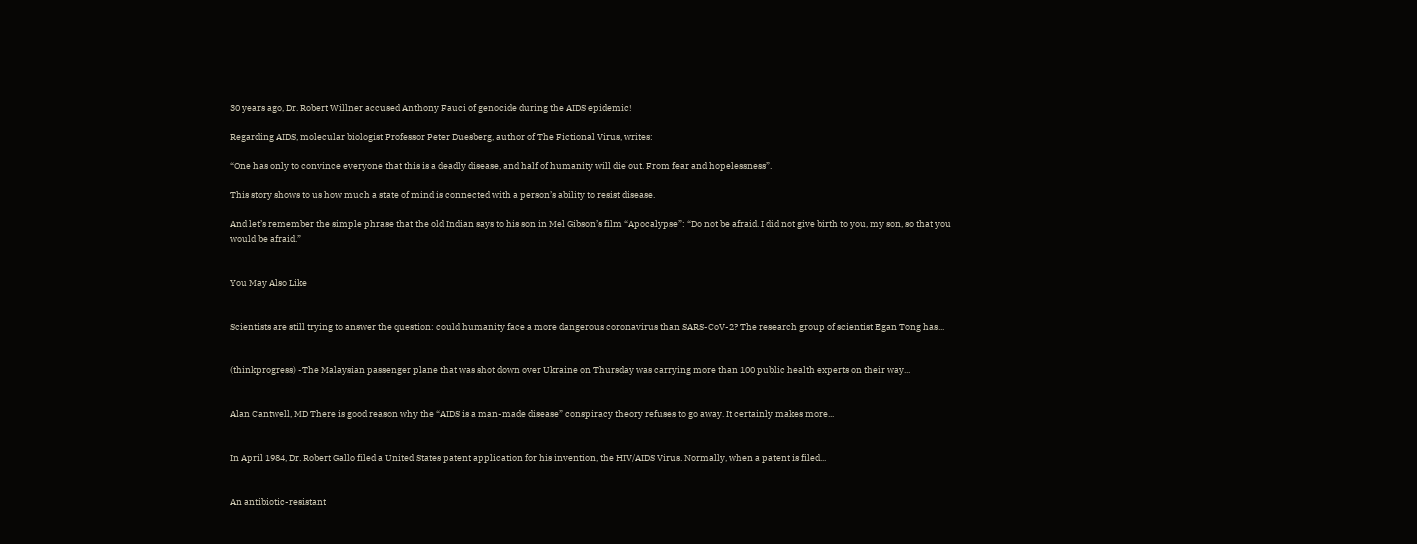30 years ago, Dr. Robert Willner accused Anthony Fauci of genocide during the AIDS epidemic!

Regarding AIDS, molecular biologist Professor Peter Duesberg, author of The Fictional Virus, writes:

“One has only to convince everyone that this is a deadly disease, and half of humanity will die out. From fear and hopelessness”.

This story shows to us how much a state of mind is connected with a person’s ability to resist disease.

And let’s remember the simple phrase that the old Indian says to his son in Mel Gibson’s film “Apocalypse”: “Do not be afraid. I did not give birth to you, my son, so that you would be afraid.”


You May Also Like


Scientists are still trying to answer the question: could humanity face a more dangerous coronavirus than SARS-CoV-2? The research group of scientist Egan Tong has...


(thinkprogress) -The Malaysian passenger plane that was shot down over Ukraine on Thursday was carrying more than 100 public health experts on their way...


Alan Cantwell, MD There is good reason why the “AIDS is a man-made disease” conspiracy theory refuses to go away. It certainly makes more...


In April 1984, Dr. Robert Gallo filed a United States patent application for his invention, the HIV/AIDS Virus. Normally, when a patent is filed...


An antibiotic-resistant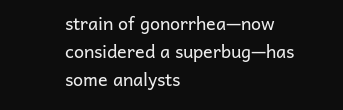strain of gonorrhea—now considered a superbug—has some analysts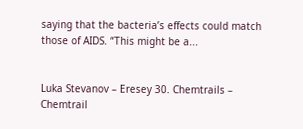saying that the bacteria’s effects could match those of AIDS. “This might be a...


Luka Stevanov – Eresey 30. Chemtrails – Chemtrail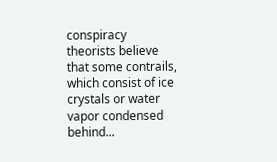conspiracy theorists believe that some contrails, which consist of ice crystals or water vapor condensed behind...